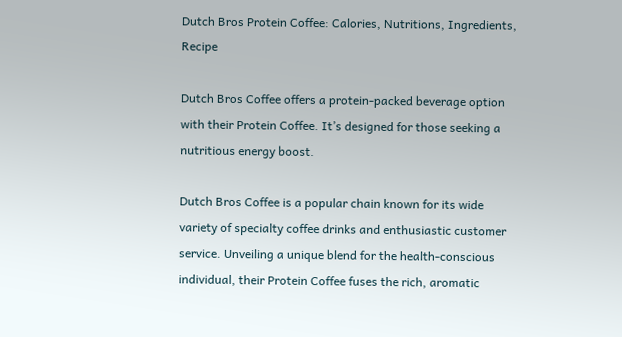Dutch Bros Protein Coffee: Calories, Nutritions, Ingredients, Recipe

Dutch Bros Coffee offers a protein-packed beverage option with their Protein Coffee. It’s designed for those seeking a nutritious energy boost.

Dutch Bros Coffee is a popular chain known for its wide variety of specialty coffee drinks and enthusiastic customer service. Unveiling a unique blend for the health-conscious individual, their Protein Coffee fuses the rich, aromatic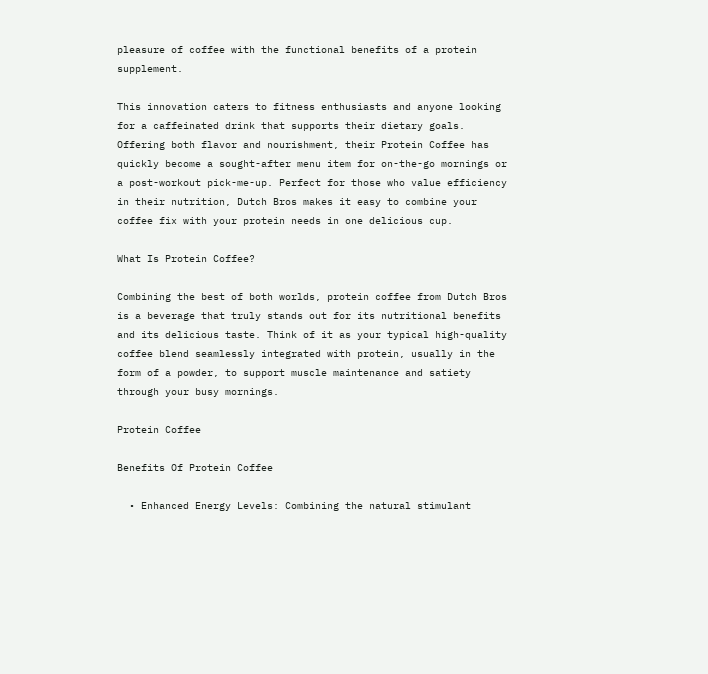pleasure of coffee with the functional benefits of a protein supplement.

This innovation caters to fitness enthusiasts and anyone looking for a caffeinated drink that supports their dietary goals. Offering both flavor and nourishment, their Protein Coffee has quickly become a sought-after menu item for on-the-go mornings or a post-workout pick-me-up. Perfect for those who value efficiency in their nutrition, Dutch Bros makes it easy to combine your coffee fix with your protein needs in one delicious cup.

What Is Protein Coffee?

Combining the best of both worlds, protein coffee from Dutch Bros is a beverage that truly stands out for its nutritional benefits and its delicious taste. Think of it as your typical high-quality coffee blend seamlessly integrated with protein, usually in the form of a powder, to support muscle maintenance and satiety through your busy mornings.

Protein Coffee

Benefits Of Protein Coffee

  • Enhanced Energy Levels: Combining the natural stimulant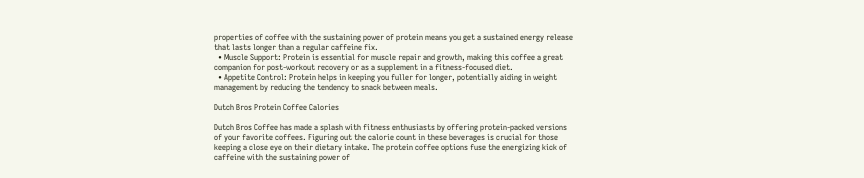properties of coffee with the sustaining power of protein means you get a sustained energy release that lasts longer than a regular caffeine fix.
  • Muscle Support: Protein is essential for muscle repair and growth, making this coffee a great companion for post-workout recovery or as a supplement in a fitness-focused diet.
  • Appetite Control: Protein helps in keeping you fuller for longer, potentially aiding in weight management by reducing the tendency to snack between meals.

Dutch Bros Protein Coffee Calories

Dutch Bros Coffee has made a splash with fitness enthusiasts by offering protein-packed versions of your favorite coffees. Figuring out the calorie count in these beverages is crucial for those keeping a close eye on their dietary intake. The protein coffee options fuse the energizing kick of caffeine with the sustaining power of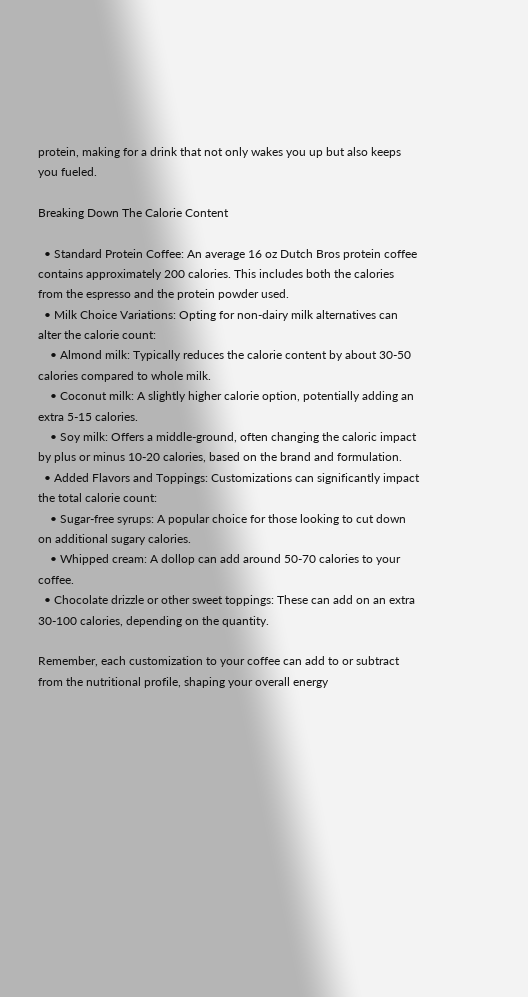protein, making for a drink that not only wakes you up but also keeps you fueled.

Breaking Down The Calorie Content

  • Standard Protein Coffee: An average 16 oz Dutch Bros protein coffee contains approximately 200 calories. This includes both the calories from the espresso and the protein powder used.
  • Milk Choice Variations: Opting for non-dairy milk alternatives can alter the calorie count:
    • Almond milk: Typically reduces the calorie content by about 30-50 calories compared to whole milk.
    • Coconut milk: A slightly higher calorie option, potentially adding an extra 5-15 calories.
    • Soy milk: Offers a middle-ground, often changing the caloric impact by plus or minus 10-20 calories, based on the brand and formulation.
  • Added Flavors and Toppings: Customizations can significantly impact the total calorie count:
    • Sugar-free syrups: A popular choice for those looking to cut down on additional sugary calories.
    • Whipped cream: A dollop can add around 50-70 calories to your coffee.
  • Chocolate drizzle or other sweet toppings: These can add on an extra 30-100 calories, depending on the quantity.

Remember, each customization to your coffee can add to or subtract from the nutritional profile, shaping your overall energy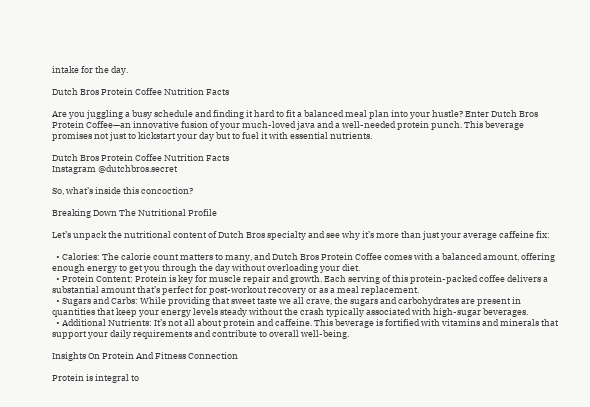intake for the day.

Dutch Bros Protein Coffee Nutrition Facts

Are you juggling a busy schedule and finding it hard to fit a balanced meal plan into your hustle? Enter Dutch Bros Protein Coffee—an innovative fusion of your much-loved java and a well-needed protein punch. This beverage promises not just to kickstart your day but to fuel it with essential nutrients.

Dutch Bros Protein Coffee Nutrition Facts
Instagram @dutchbros.secret

So, what’s inside this concoction?

Breaking Down The Nutritional Profile

Let’s unpack the nutritional content of Dutch Bros specialty and see why it’s more than just your average caffeine fix:

  • Calories: The calorie count matters to many, and Dutch Bros Protein Coffee comes with a balanced amount, offering enough energy to get you through the day without overloading your diet.
  • Protein Content: Protein is key for muscle repair and growth. Each serving of this protein-packed coffee delivers a substantial amount that’s perfect for post-workout recovery or as a meal replacement.
  • Sugars and Carbs: While providing that sweet taste we all crave, the sugars and carbohydrates are present in quantities that keep your energy levels steady without the crash typically associated with high-sugar beverages.
  • Additional Nutrients: It’s not all about protein and caffeine. This beverage is fortified with vitamins and minerals that support your daily requirements and contribute to overall well-being.

Insights On Protein And Fitness Connection

Protein is integral to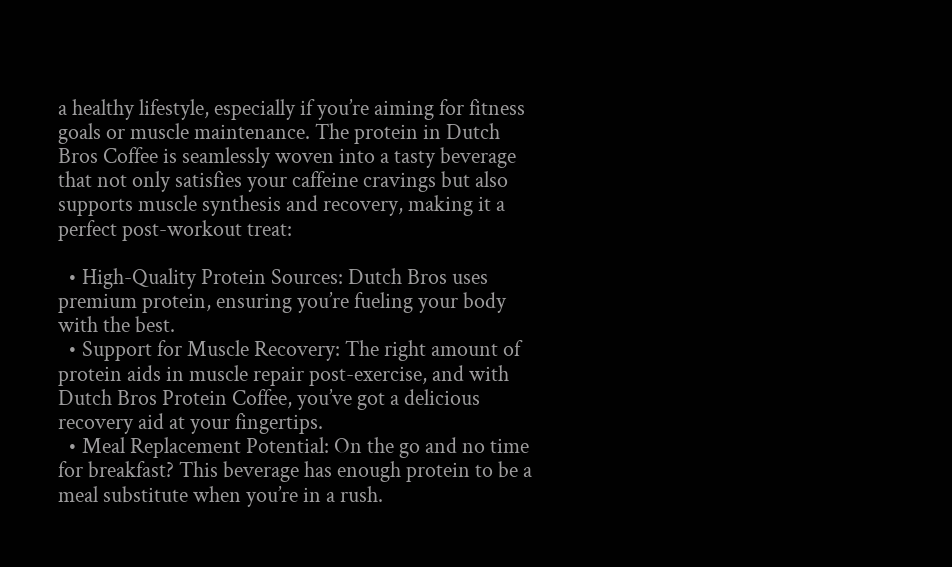a healthy lifestyle, especially if you’re aiming for fitness goals or muscle maintenance. The protein in Dutch Bros Coffee is seamlessly woven into a tasty beverage that not only satisfies your caffeine cravings but also supports muscle synthesis and recovery, making it a perfect post-workout treat:

  • High-Quality Protein Sources: Dutch Bros uses premium protein, ensuring you’re fueling your body with the best.
  • Support for Muscle Recovery: The right amount of protein aids in muscle repair post-exercise, and with Dutch Bros Protein Coffee, you’ve got a delicious recovery aid at your fingertips.
  • Meal Replacement Potential: On the go and no time for breakfast? This beverage has enough protein to be a meal substitute when you’re in a rush.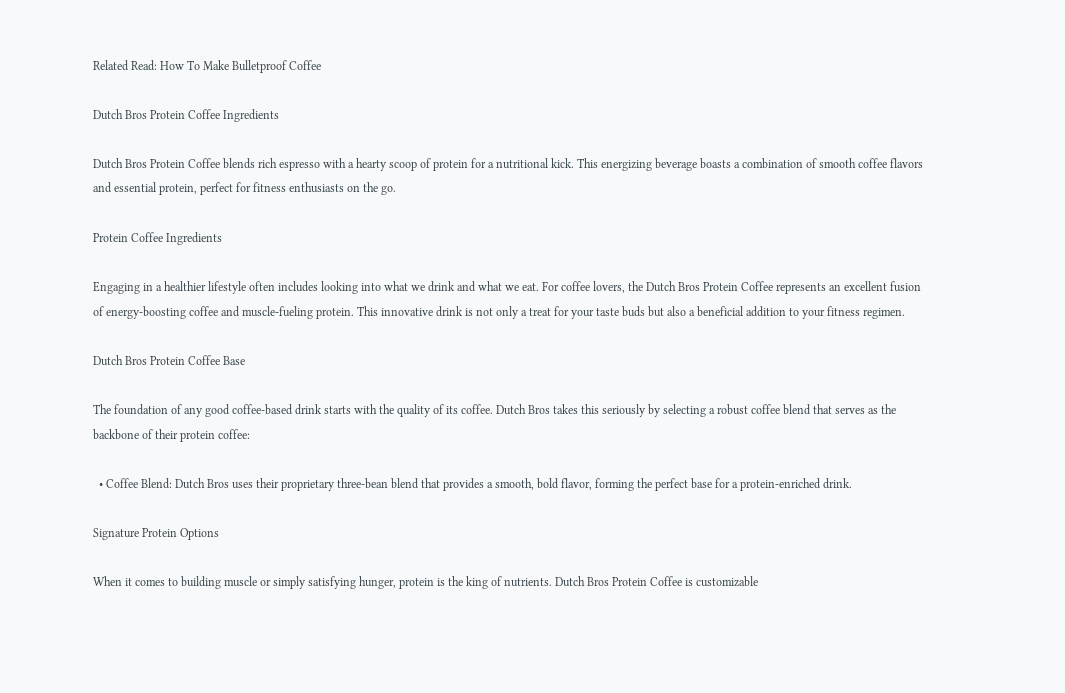Related Read: How To Make Bulletproof Coffee

Dutch Bros Protein Coffee Ingredients

Dutch Bros Protein Coffee blends rich espresso with a hearty scoop of protein for a nutritional kick. This energizing beverage boasts a combination of smooth coffee flavors and essential protein, perfect for fitness enthusiasts on the go.

Protein Coffee Ingredients

Engaging in a healthier lifestyle often includes looking into what we drink and what we eat. For coffee lovers, the Dutch Bros Protein Coffee represents an excellent fusion of energy-boosting coffee and muscle-fueling protein. This innovative drink is not only a treat for your taste buds but also a beneficial addition to your fitness regimen.

Dutch Bros Protein Coffee Base

The foundation of any good coffee-based drink starts with the quality of its coffee. Dutch Bros takes this seriously by selecting a robust coffee blend that serves as the backbone of their protein coffee:

  • Coffee Blend: Dutch Bros uses their proprietary three-bean blend that provides a smooth, bold flavor, forming the perfect base for a protein-enriched drink.

Signature Protein Options

When it comes to building muscle or simply satisfying hunger, protein is the king of nutrients. Dutch Bros Protein Coffee is customizable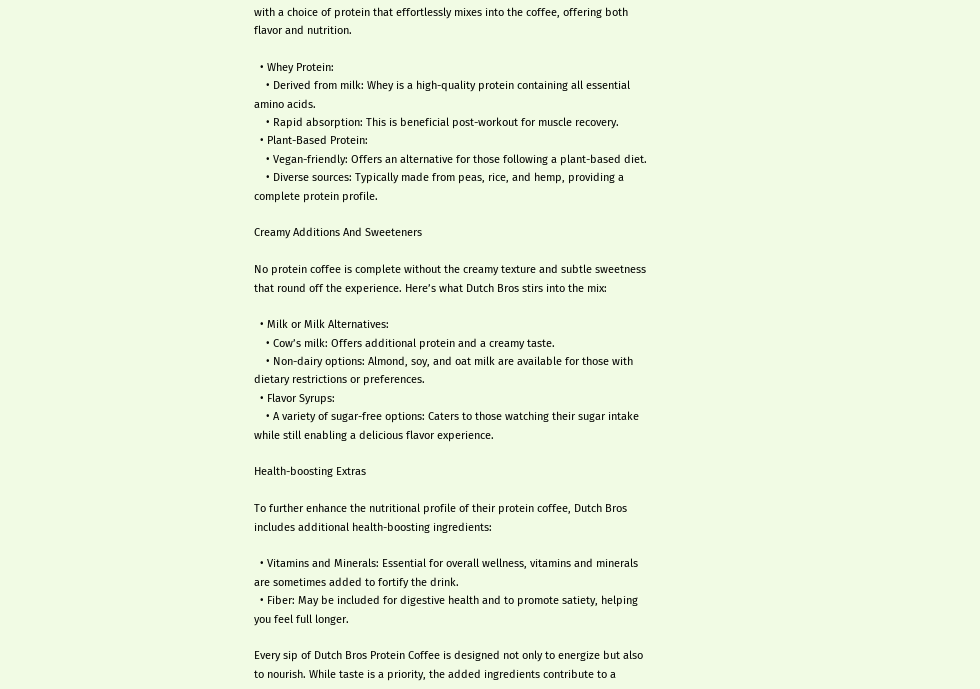with a choice of protein that effortlessly mixes into the coffee, offering both flavor and nutrition.

  • Whey Protein:
    • Derived from milk: Whey is a high-quality protein containing all essential amino acids.
    • Rapid absorption: This is beneficial post-workout for muscle recovery.
  • Plant-Based Protein:
    • Vegan-friendly: Offers an alternative for those following a plant-based diet.
    • Diverse sources: Typically made from peas, rice, and hemp, providing a complete protein profile.

Creamy Additions And Sweeteners

No protein coffee is complete without the creamy texture and subtle sweetness that round off the experience. Here’s what Dutch Bros stirs into the mix:

  • Milk or Milk Alternatives:
    • Cow’s milk: Offers additional protein and a creamy taste.
    • Non-dairy options: Almond, soy, and oat milk are available for those with dietary restrictions or preferences.
  • Flavor Syrups:
    • A variety of sugar-free options: Caters to those watching their sugar intake while still enabling a delicious flavor experience.

Health-boosting Extras

To further enhance the nutritional profile of their protein coffee, Dutch Bros includes additional health-boosting ingredients:

  • Vitamins and Minerals: Essential for overall wellness, vitamins and minerals are sometimes added to fortify the drink.
  • Fiber: May be included for digestive health and to promote satiety, helping you feel full longer.

Every sip of Dutch Bros Protein Coffee is designed not only to energize but also to nourish. While taste is a priority, the added ingredients contribute to a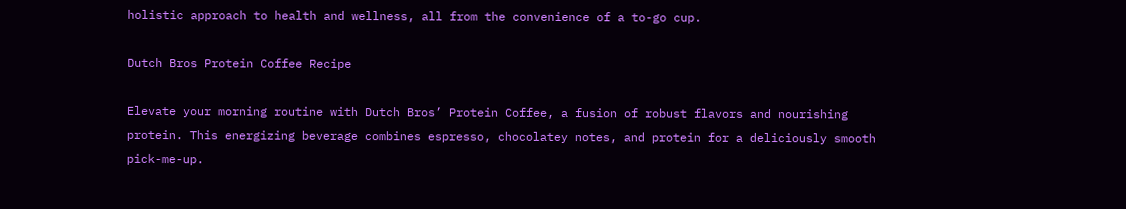holistic approach to health and wellness, all from the convenience of a to-go cup.

Dutch Bros Protein Coffee Recipe

Elevate your morning routine with Dutch Bros’ Protein Coffee, a fusion of robust flavors and nourishing protein. This energizing beverage combines espresso, chocolatey notes, and protein for a deliciously smooth pick-me-up.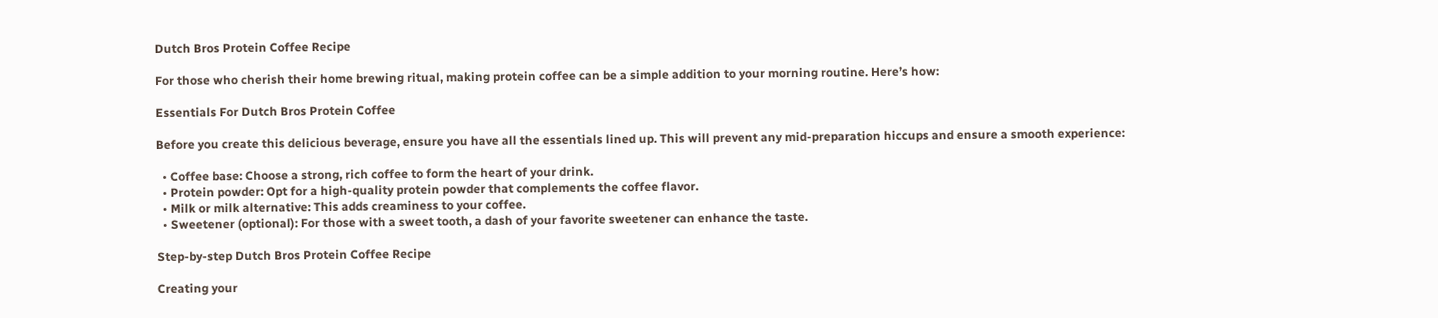Dutch Bros Protein Coffee Recipe

For those who cherish their home brewing ritual, making protein coffee can be a simple addition to your morning routine. Here’s how:

Essentials For Dutch Bros Protein Coffee

Before you create this delicious beverage, ensure you have all the essentials lined up. This will prevent any mid-preparation hiccups and ensure a smooth experience:

  • Coffee base: Choose a strong, rich coffee to form the heart of your drink.
  • Protein powder: Opt for a high-quality protein powder that complements the coffee flavor.
  • Milk or milk alternative: This adds creaminess to your coffee.
  • Sweetener (optional): For those with a sweet tooth, a dash of your favorite sweetener can enhance the taste.

Step-by-step Dutch Bros Protein Coffee Recipe

Creating your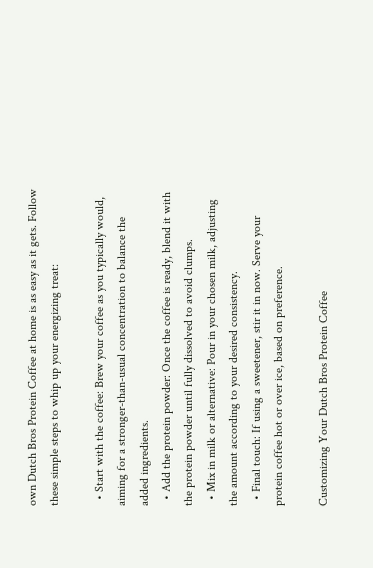own Dutch Bros Protein Coffee at home is as easy as it gets. Follow these simple steps to whip up your energizing treat:

  • Start with the coffee: Brew your coffee as you typically would, aiming for a stronger-than-usual concentration to balance the added ingredients.
  • Add the protein powder: Once the coffee is ready, blend it with the protein powder until fully dissolved to avoid clumps.
  • Mix in milk or alternative: Pour in your chosen milk, adjusting the amount according to your desired consistency.
  • Final touch: If using a sweetener, stir it in now. Serve your protein coffee hot or over ice, based on preference.

Customizing Your Dutch Bros Protein Coffee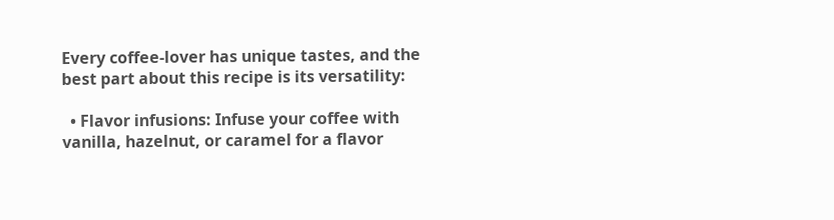Every coffee-lover has unique tastes, and the best part about this recipe is its versatility:

  • Flavor infusions: Infuse your coffee with vanilla, hazelnut, or caramel for a flavor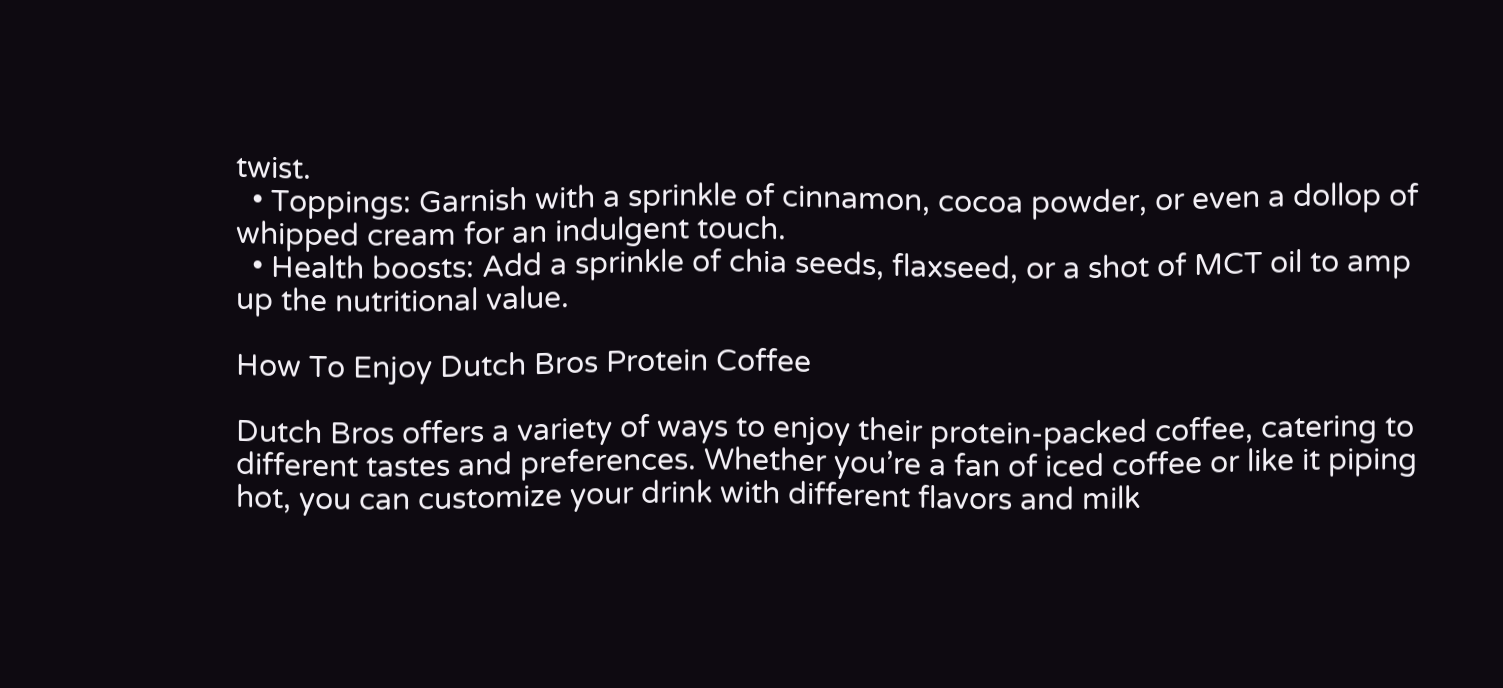twist.
  • Toppings: Garnish with a sprinkle of cinnamon, cocoa powder, or even a dollop of whipped cream for an indulgent touch.
  • Health boosts: Add a sprinkle of chia seeds, flaxseed, or a shot of MCT oil to amp up the nutritional value.

How To Enjoy Dutch Bros Protein Coffee

Dutch Bros offers a variety of ways to enjoy their protein-packed coffee, catering to different tastes and preferences. Whether you’re a fan of iced coffee or like it piping hot, you can customize your drink with different flavors and milk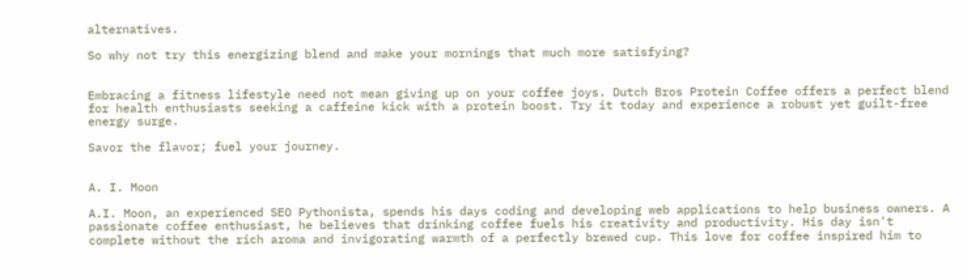alternatives.

So why not try this energizing blend and make your mornings that much more satisfying?


Embracing a fitness lifestyle need not mean giving up on your coffee joys. Dutch Bros Protein Coffee offers a perfect blend for health enthusiasts seeking a caffeine kick with a protein boost. Try it today and experience a robust yet guilt-free energy surge.

Savor the flavor; fuel your journey.


A. I. Moon

A.I. Moon, an experienced SEO Pythonista, spends his days coding and developing web applications to help business owners. A passionate coffee enthusiast, he believes that drinking coffee fuels his creativity and productivity. His day isn't complete without the rich aroma and invigorating warmth of a perfectly brewed cup. This love for coffee inspired him to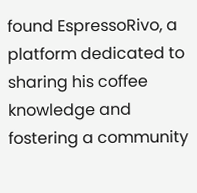found EspressoRivo, a platform dedicated to sharing his coffee knowledge and fostering a community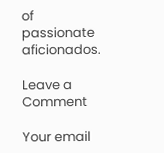of passionate aficionados.

Leave a Comment

Your email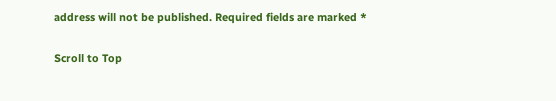address will not be published. Required fields are marked *

Scroll to Top